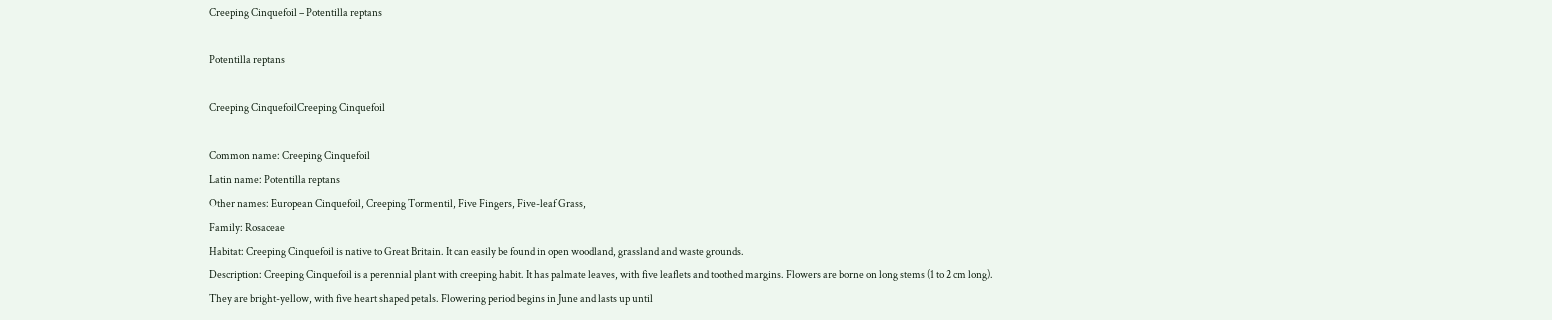Creeping Cinquefoil – Potentilla reptans

Potentilla reptans

Creeping CinquefoilCreeping Cinquefoil

Common name: Creeping Cinquefoil
Latin name: Potentilla reptans
Other names: European Cinquefoil, Creeping Tormentil, Five Fingers, Five-leaf Grass,
Family: Rosaceae
Habitat: Creeping Cinquefoil is native to Great Britain. It can easily be found in open woodland, grassland and waste grounds.
Description: Creeping Cinquefoil is a perennial plant with creeping habit. It has palmate leaves, with five leaflets and toothed margins. Flowers are borne on long stems (1 to 2 cm long). They are bright-yellow, with five heart shaped petals. Flowering period begins in June and lasts up until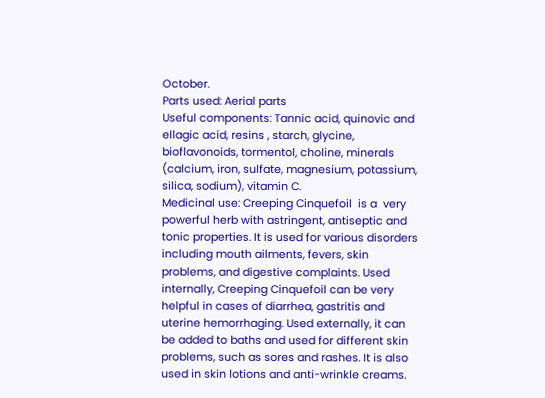October.
Parts used: Aerial parts
Useful components: Tannic acid, quinovic and ellagic acid, resins , starch, glycine, bioflavonoids, tormentol, choline, minerals (calcium, iron, sulfate, magnesium, potassium, silica, sodium), vitamin C.
Medicinal use: Creeping Cinquefoil  is a  very powerful herb with astringent, antiseptic and tonic properties. It is used for various disorders including mouth ailments, fevers, skin problems, and digestive complaints. Used internally, Creeping Cinquefoil can be very helpful in cases of diarrhea, gastritis and uterine hemorrhaging. Used externally, it can be added to baths and used for different skin problems, such as sores and rashes. It is also used in skin lotions and anti-wrinkle creams.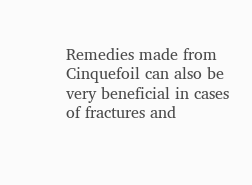Remedies made from Cinquefoil can also be very beneficial in cases of fractures and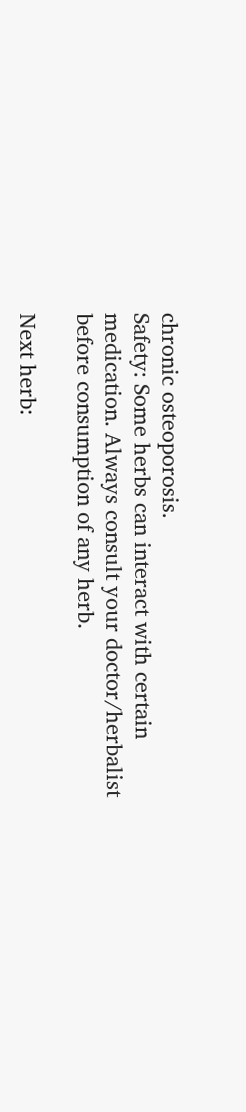chronic osteoporosis.
Safety: Some herbs can interact with certain medication. Always consult your doctor/herbalist before consumption of any herb.

Next herb: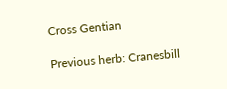Cross Gentian

Previous herb: Cranesbill